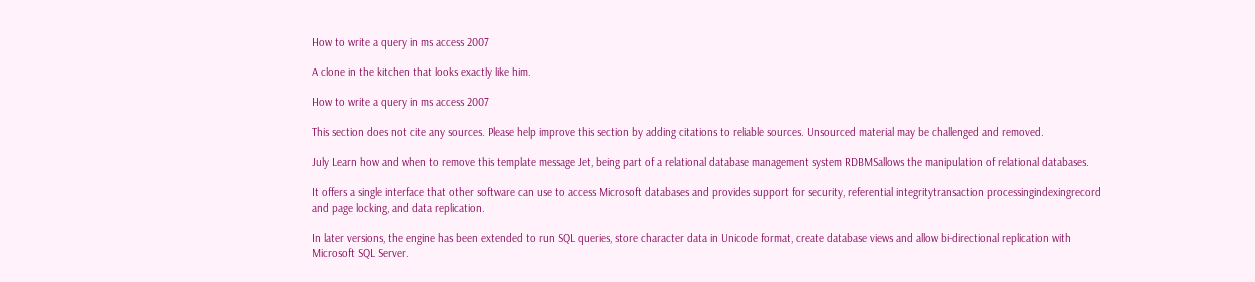How to write a query in ms access 2007

A clone in the kitchen that looks exactly like him.

How to write a query in ms access 2007

This section does not cite any sources. Please help improve this section by adding citations to reliable sources. Unsourced material may be challenged and removed.

July Learn how and when to remove this template message Jet, being part of a relational database management system RDBMSallows the manipulation of relational databases.

It offers a single interface that other software can use to access Microsoft databases and provides support for security, referential integritytransaction processingindexingrecord and page locking, and data replication.

In later versions, the engine has been extended to run SQL queries, store character data in Unicode format, create database views and allow bi-directional replication with Microsoft SQL Server.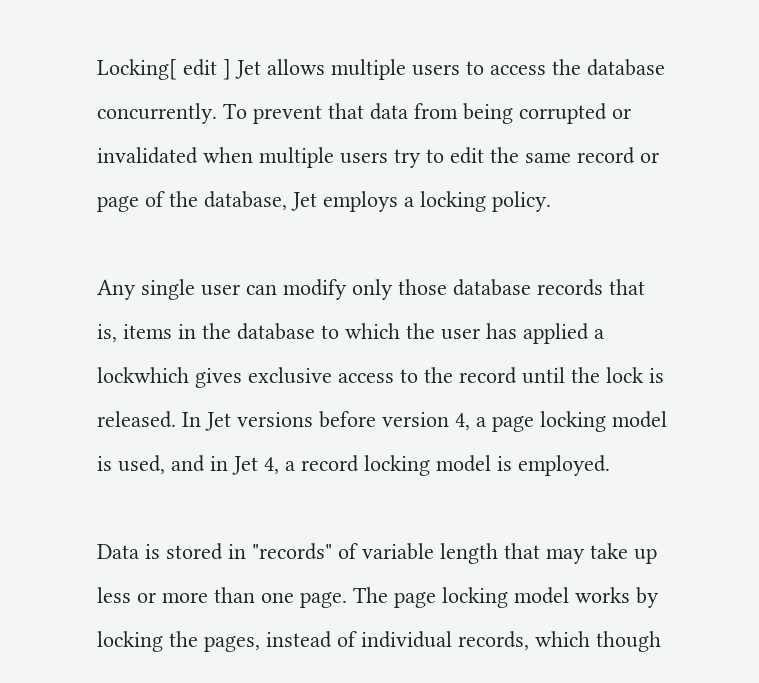Locking[ edit ] Jet allows multiple users to access the database concurrently. To prevent that data from being corrupted or invalidated when multiple users try to edit the same record or page of the database, Jet employs a locking policy.

Any single user can modify only those database records that is, items in the database to which the user has applied a lockwhich gives exclusive access to the record until the lock is released. In Jet versions before version 4, a page locking model is used, and in Jet 4, a record locking model is employed.

Data is stored in "records" of variable length that may take up less or more than one page. The page locking model works by locking the pages, instead of individual records, which though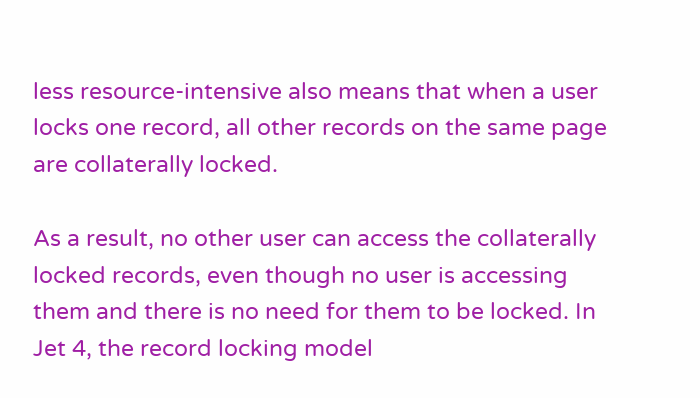less resource-intensive also means that when a user locks one record, all other records on the same page are collaterally locked.

As a result, no other user can access the collaterally locked records, even though no user is accessing them and there is no need for them to be locked. In Jet 4, the record locking model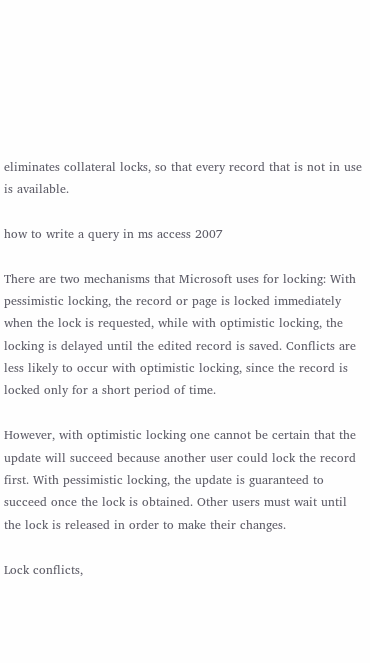eliminates collateral locks, so that every record that is not in use is available.

how to write a query in ms access 2007

There are two mechanisms that Microsoft uses for locking: With pessimistic locking, the record or page is locked immediately when the lock is requested, while with optimistic locking, the locking is delayed until the edited record is saved. Conflicts are less likely to occur with optimistic locking, since the record is locked only for a short period of time.

However, with optimistic locking one cannot be certain that the update will succeed because another user could lock the record first. With pessimistic locking, the update is guaranteed to succeed once the lock is obtained. Other users must wait until the lock is released in order to make their changes.

Lock conflicts,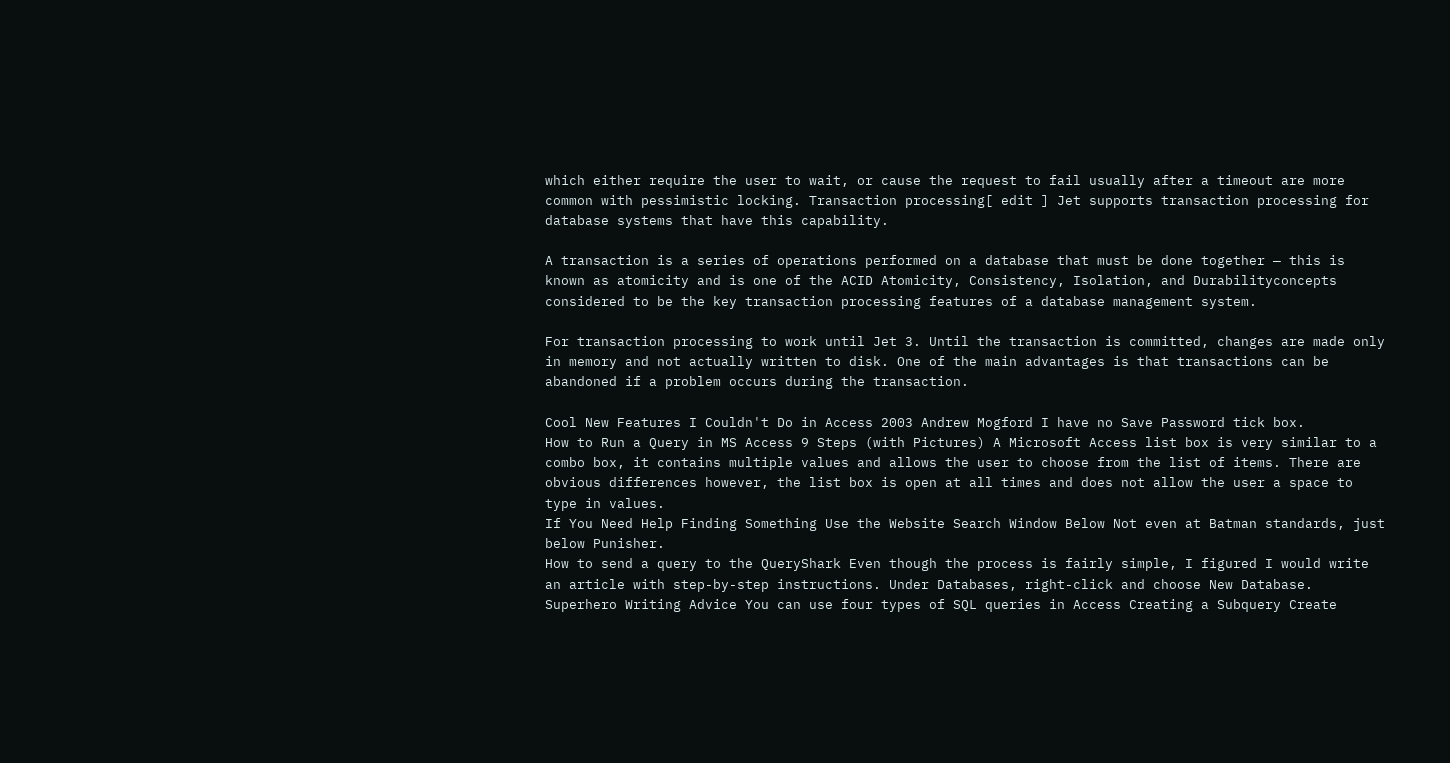which either require the user to wait, or cause the request to fail usually after a timeout are more common with pessimistic locking. Transaction processing[ edit ] Jet supports transaction processing for database systems that have this capability.

A transaction is a series of operations performed on a database that must be done together — this is known as atomicity and is one of the ACID Atomicity, Consistency, Isolation, and Durabilityconcepts considered to be the key transaction processing features of a database management system.

For transaction processing to work until Jet 3. Until the transaction is committed, changes are made only in memory and not actually written to disk. One of the main advantages is that transactions can be abandoned if a problem occurs during the transaction.

Cool New Features I Couldn't Do in Access 2003 Andrew Mogford I have no Save Password tick box.
How to Run a Query in MS Access 9 Steps (with Pictures) A Microsoft Access list box is very similar to a combo box, it contains multiple values and allows the user to choose from the list of items. There are obvious differences however, the list box is open at all times and does not allow the user a space to type in values.
If You Need Help Finding Something Use the Website Search Window Below Not even at Batman standards, just below Punisher.
How to send a query to the QueryShark Even though the process is fairly simple, I figured I would write an article with step-by-step instructions. Under Databases, right-click and choose New Database.
Superhero Writing Advice You can use four types of SQL queries in Access Creating a Subquery Create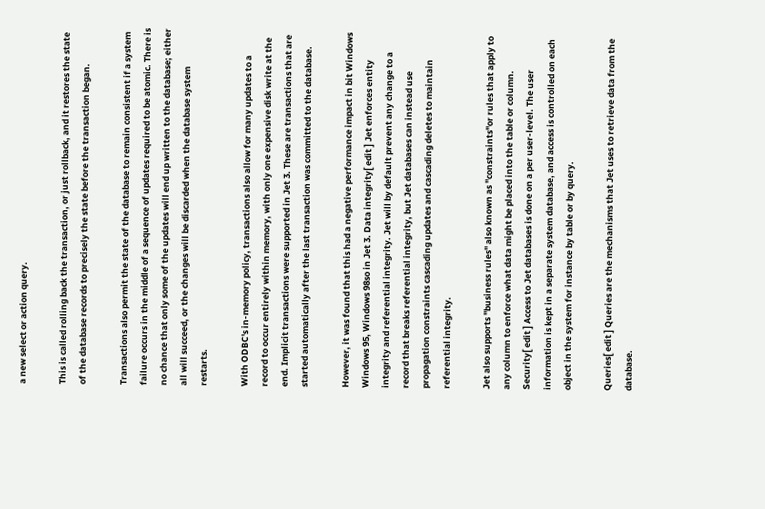a new select or action query.

This is called rolling back the transaction, or just rollback, and it restores the state of the database records to precisely the state before the transaction began.

Transactions also permit the state of the database to remain consistent if a system failure occurs in the middle of a sequence of updates required to be atomic. There is no chance that only some of the updates will end up written to the database; either all will succeed, or the changes will be discarded when the database system restarts.

With ODBC's in-memory policy, transactions also allow for many updates to a record to occur entirely within memory, with only one expensive disk write at the end. Implicit transactions were supported in Jet 3. These are transactions that are started automatically after the last transaction was committed to the database.

However, it was found that this had a negative performance impact in bit Windows Windows 95, Windows 98so in Jet 3. Data integrity[ edit ] Jet enforces entity integrity and referential integrity. Jet will by default prevent any change to a record that breaks referential integrity, but Jet databases can instead use propagation constraints cascading updates and cascading deletes to maintain referential integrity.

Jet also supports "business rules" also known as "constraints"or rules that apply to any column to enforce what data might be placed into the table or column. Security[ edit ] Access to Jet databases is done on a per user-level. The user information is kept in a separate system database, and access is controlled on each object in the system for instance by table or by query.

Queries[ edit ] Queries are the mechanisms that Jet uses to retrieve data from the database.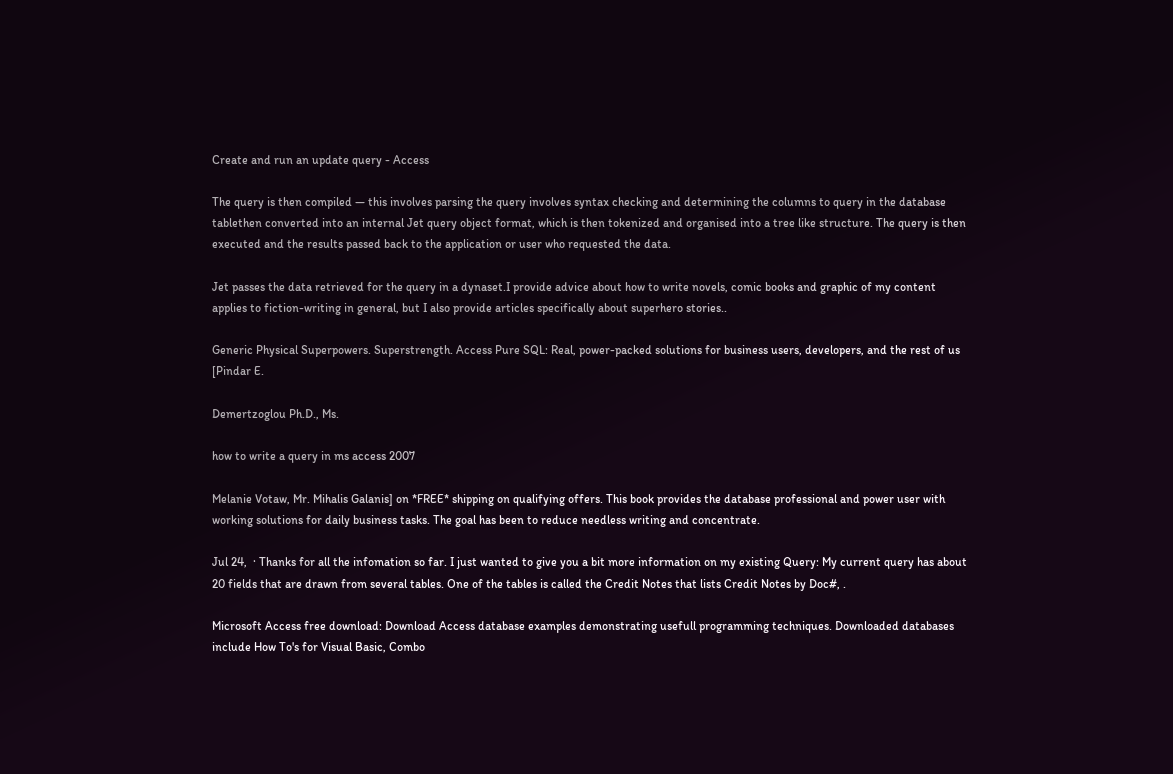Create and run an update query - Access

The query is then compiled — this involves parsing the query involves syntax checking and determining the columns to query in the database tablethen converted into an internal Jet query object format, which is then tokenized and organised into a tree like structure. The query is then executed and the results passed back to the application or user who requested the data.

Jet passes the data retrieved for the query in a dynaset.I provide advice about how to write novels, comic books and graphic of my content applies to fiction-writing in general, but I also provide articles specifically about superhero stories..

Generic Physical Superpowers. Superstrength. Access Pure SQL: Real, power-packed solutions for business users, developers, and the rest of us [Pindar E.

Demertzoglou Ph.D., Ms.

how to write a query in ms access 2007

Melanie Votaw, Mr. Mihalis Galanis] on *FREE* shipping on qualifying offers. This book provides the database professional and power user with working solutions for daily business tasks. The goal has been to reduce needless writing and concentrate.

Jul 24,  · Thanks for all the infomation so far. I just wanted to give you a bit more information on my existing Query: My current query has about 20 fields that are drawn from several tables. One of the tables is called the Credit Notes that lists Credit Notes by Doc#, .

Microsoft Access free download: Download Access database examples demonstrating usefull programming techniques. Downloaded databases include How To's for Visual Basic, Combo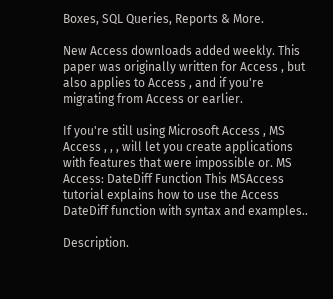Boxes, SQL Queries, Reports & More.

New Access downloads added weekly. This paper was originally written for Access , but also applies to Access , and if you're migrating from Access or earlier.

If you're still using Microsoft Access , MS Access , , , will let you create applications with features that were impossible or. MS Access: DateDiff Function This MSAccess tutorial explains how to use the Access DateDiff function with syntax and examples..

Description.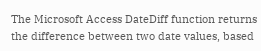The Microsoft Access DateDiff function returns the difference between two date values, based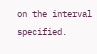on the interval specified.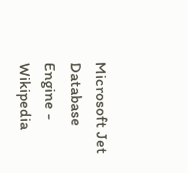Microsoft Jet Database Engine - Wikipedia